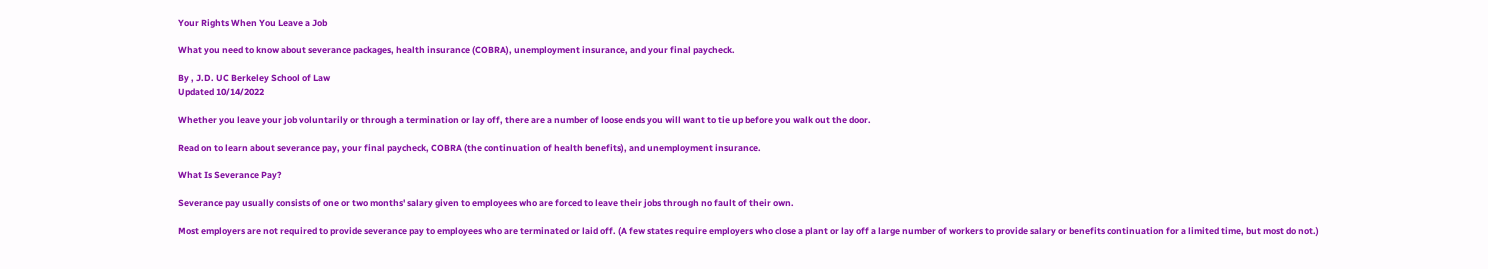Your Rights When You Leave a Job

What you need to know about severance packages, health insurance (COBRA), unemployment insurance, and your final paycheck.

By , J.D. UC Berkeley School of Law
Updated 10/14/2022

Whether you leave your job voluntarily or through a termination or lay off, there are a number of loose ends you will want to tie up before you walk out the door.

Read on to learn about severance pay, your final paycheck, COBRA (the continuation of health benefits), and unemployment insurance.

What Is Severance Pay?

Severance pay usually consists of one or two months' salary given to employees who are forced to leave their jobs through no fault of their own.

Most employers are not required to provide severance pay to employees who are terminated or laid off. (A few states require employers who close a plant or lay off a large number of workers to provide salary or benefits continuation for a limited time, but most do not.)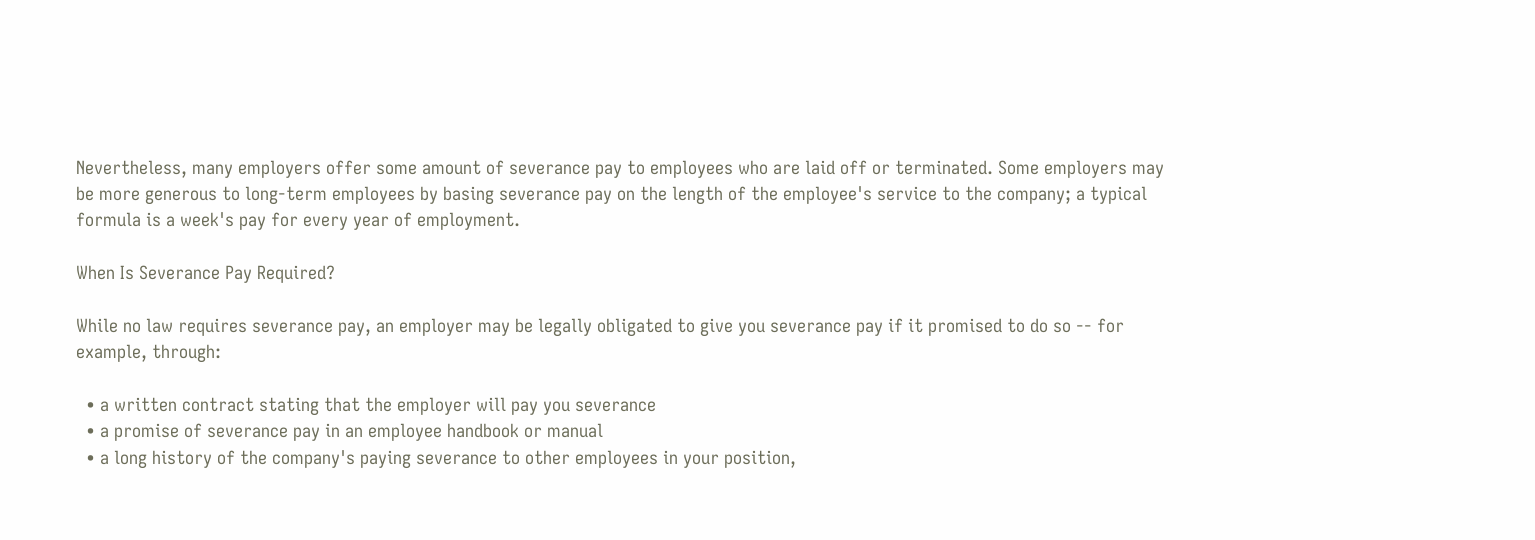Nevertheless, many employers offer some amount of severance pay to employees who are laid off or terminated. Some employers may be more generous to long-term employees by basing severance pay on the length of the employee's service to the company; a typical formula is a week's pay for every year of employment.

When Is Severance Pay Required?

While no law requires severance pay, an employer may be legally obligated to give you severance pay if it promised to do so -- for example, through:

  • a written contract stating that the employer will pay you severance
  • a promise of severance pay in an employee handbook or manual
  • a long history of the company's paying severance to other employees in your position,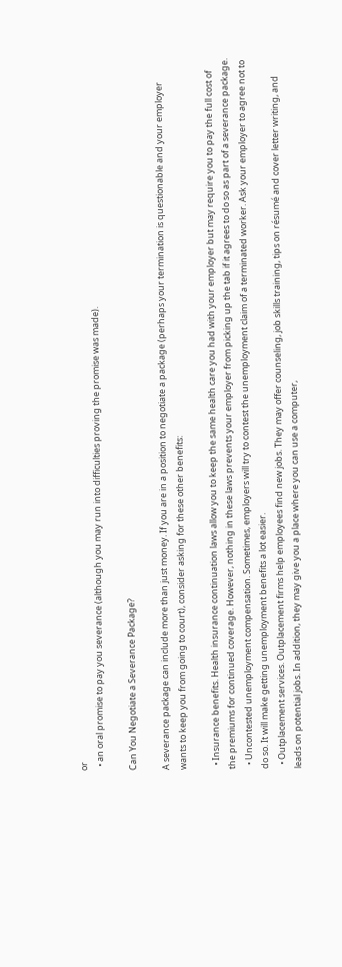or
  • an oral promise to pay you severance (although you may run into difficulties proving the promise was made).

Can You Negotiate a Severance Package?

A severance package can include more than just money. If you are in a position to negotiate a package (perhaps your termination is questionable and your employer wants to keep you from going to court), consider asking for these other benefits:

  • Insurance benefits. Health insurance continuation laws allow you to keep the same health care you had with your employer but may require you to pay the full cost of the premiums for continued coverage. However, nothing in these laws prevents your employer from picking up the tab if it agrees to do so as part of a severance package.
  • Uncontested unemployment compensation. Sometimes, employers will try to contest the unemployment claim of a terminated worker. Ask your employer to agree not to do so. It will make getting unemployment benefits a lot easier.
  • Outplacement services. Outplacement firms help employees find new jobs. They may offer counseling, job skills training, tips on résumé and cover letter writing, and leads on potential jobs. In addition, they may give you a place where you can use a computer,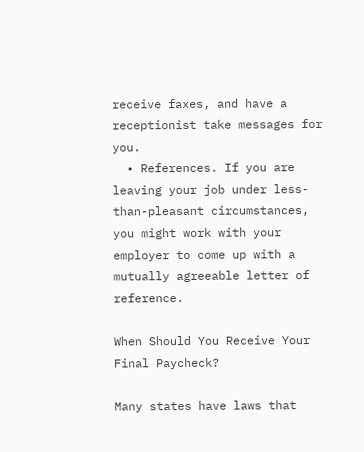receive faxes, and have a receptionist take messages for you.
  • References. If you are leaving your job under less-than-pleasant circumstances, you might work with your employer to come up with a mutually agreeable letter of reference.

When Should You Receive Your Final Paycheck?

Many states have laws that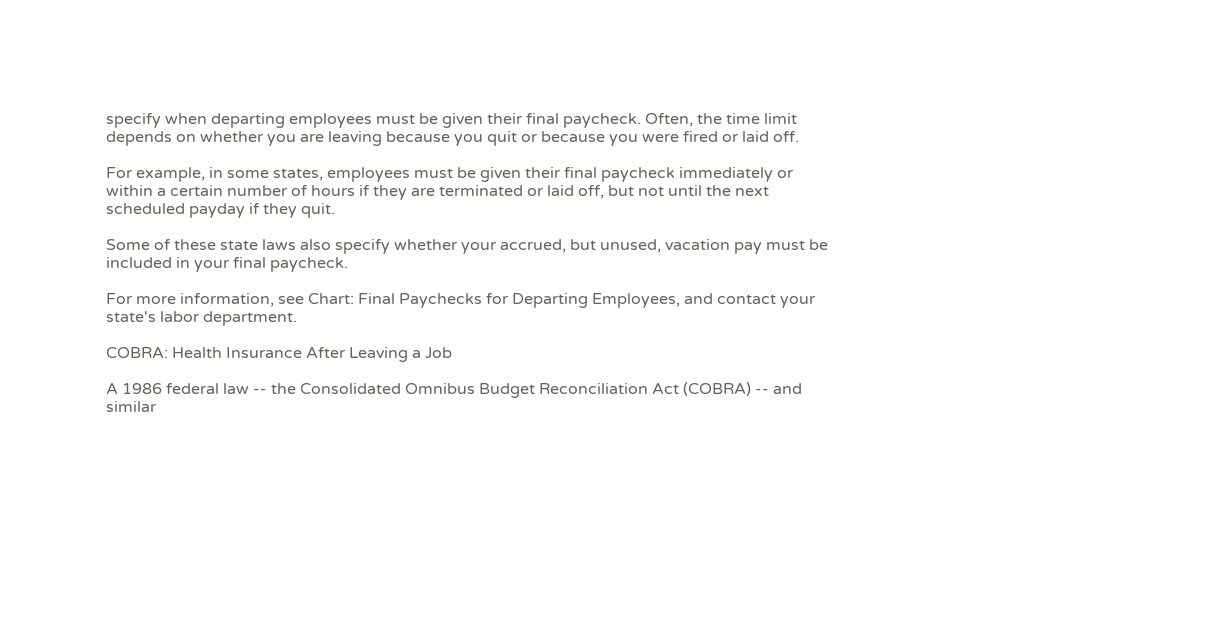specify when departing employees must be given their final paycheck. Often, the time limit depends on whether you are leaving because you quit or because you were fired or laid off.

For example, in some states, employees must be given their final paycheck immediately or within a certain number of hours if they are terminated or laid off, but not until the next scheduled payday if they quit.

Some of these state laws also specify whether your accrued, but unused, vacation pay must be included in your final paycheck.

For more information, see Chart: Final Paychecks for Departing Employees, and contact your state's labor department.

COBRA: Health Insurance After Leaving a Job

A 1986 federal law -- the Consolidated Omnibus Budget Reconciliation Act (COBRA) -- and similar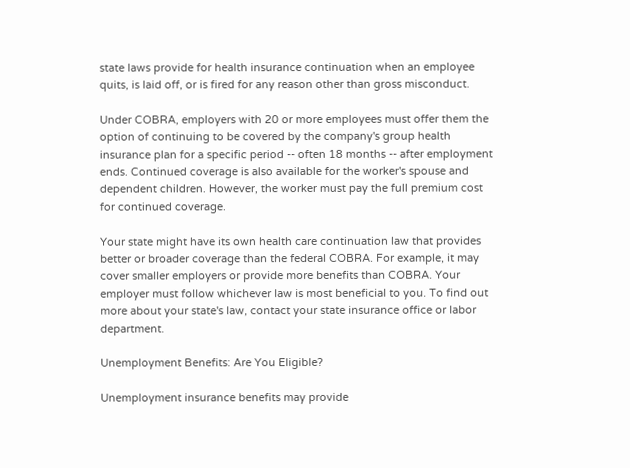state laws provide for health insurance continuation when an employee quits, is laid off, or is fired for any reason other than gross misconduct.

Under COBRA, employers with 20 or more employees must offer them the option of continuing to be covered by the company's group health insurance plan for a specific period -- often 18 months -- after employment ends. Continued coverage is also available for the worker's spouse and dependent children. However, the worker must pay the full premium cost for continued coverage.

Your state might have its own health care continuation law that provides better or broader coverage than the federal COBRA. For example, it may cover smaller employers or provide more benefits than COBRA. Your employer must follow whichever law is most beneficial to you. To find out more about your state's law, contact your state insurance office or labor department.

Unemployment Benefits: Are You Eligible?

Unemployment insurance benefits may provide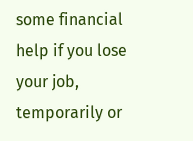some financial help if you lose your job, temporarily or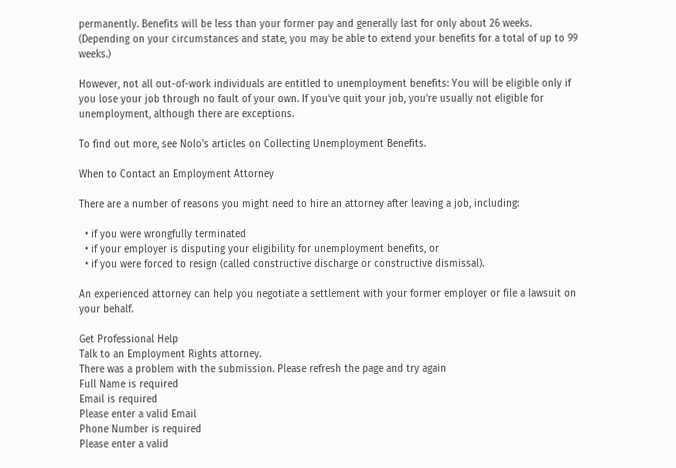permanently. Benefits will be less than your former pay and generally last for only about 26 weeks. (Depending on your circumstances and state, you may be able to extend your benefits for a total of up to 99 weeks.)

However, not all out-of-work individuals are entitled to unemployment benefits: You will be eligible only if you lose your job through no fault of your own. If you've quit your job, you're usually not eligible for unemployment, although there are exceptions.

To find out more, see Nolo's articles on Collecting Unemployment Benefits.

When to Contact an Employment Attorney

There are a number of reasons you might need to hire an attorney after leaving a job, including:

  • if you were wrongfully terminated
  • if your employer is disputing your eligibility for unemployment benefits, or
  • if you were forced to resign (called constructive discharge or constructive dismissal).

An experienced attorney can help you negotiate a settlement with your former employer or file a lawsuit on your behalf.

Get Professional Help
Talk to an Employment Rights attorney.
There was a problem with the submission. Please refresh the page and try again
Full Name is required
Email is required
Please enter a valid Email
Phone Number is required
Please enter a valid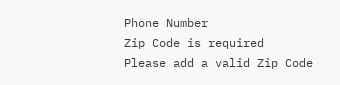Phone Number
Zip Code is required
Please add a valid Zip Code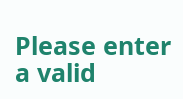Please enter a valid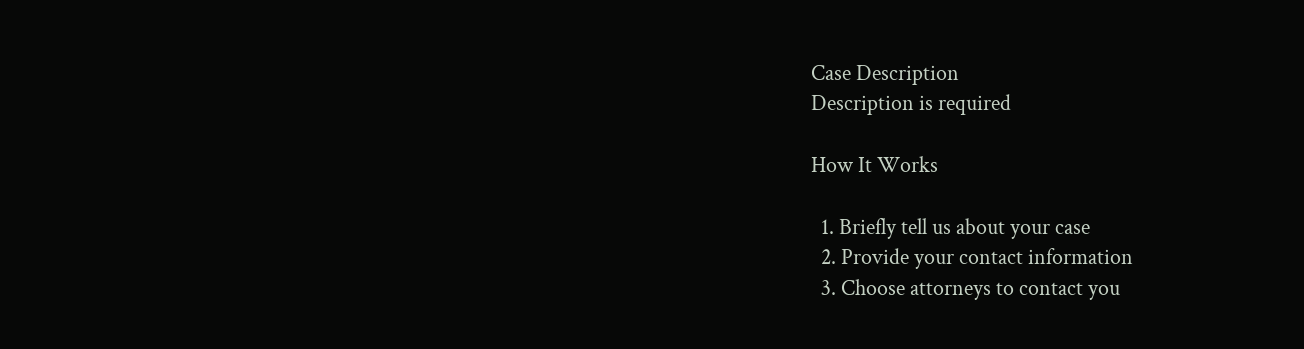Case Description
Description is required

How It Works

  1. Briefly tell us about your case
  2. Provide your contact information
  3. Choose attorneys to contact you